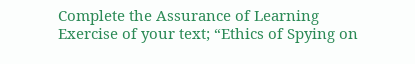Complete the Assurance of Learning Exercise of your text; “Ethics of Spying on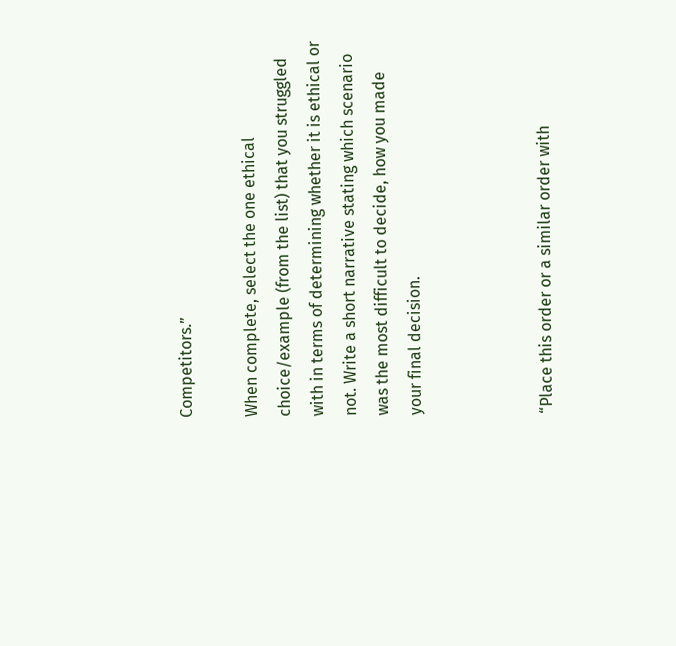Competitors.”

When complete, select the one ethical choice/example (from the list) that you struggled with in terms of determining whether it is ethical or not. Write a short narrative stating which scenario was the most difficult to decide, how you made your final decision.



“Place this order or a similar order with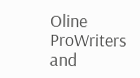Oline ProWriters and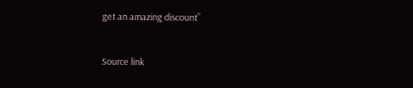get an amazing discount”


Source link